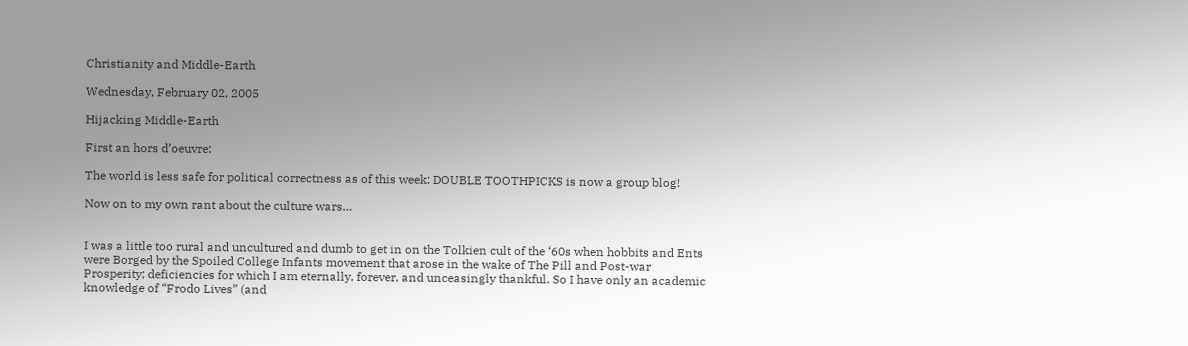Christianity and Middle-Earth

Wednesday, February 02, 2005

Hijacking Middle-Earth

First an hors d’oeuvre:

The world is less safe for political correctness as of this week: DOUBLE TOOTHPICKS is now a group blog!

Now on to my own rant about the culture wars…


I was a little too rural and uncultured and dumb to get in on the Tolkien cult of the ‘60s when hobbits and Ents were Borged by the Spoiled College Infants movement that arose in the wake of The Pill and Post-war Prosperity; deficiencies for which I am eternally, forever, and unceasingly thankful. So I have only an academic knowledge of “Frodo Lives” (and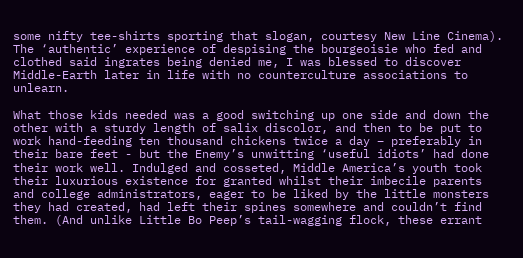some nifty tee-shirts sporting that slogan, courtesy New Line Cinema). The ‘authentic’ experience of despising the bourgeoisie who fed and clothed said ingrates being denied me, I was blessed to discover Middle-Earth later in life with no counterculture associations to unlearn.

What those kids needed was a good switching up one side and down the other with a sturdy length of salix discolor, and then to be put to work hand-feeding ten thousand chickens twice a day – preferably in their bare feet - but the Enemy’s unwitting ‘useful idiots’ had done their work well. Indulged and cosseted, Middle America’s youth took their luxurious existence for granted whilst their imbecile parents and college administrators, eager to be liked by the little monsters they had created, had left their spines somewhere and couldn’t find them. (And unlike Little Bo Peep’s tail-wagging flock, these errant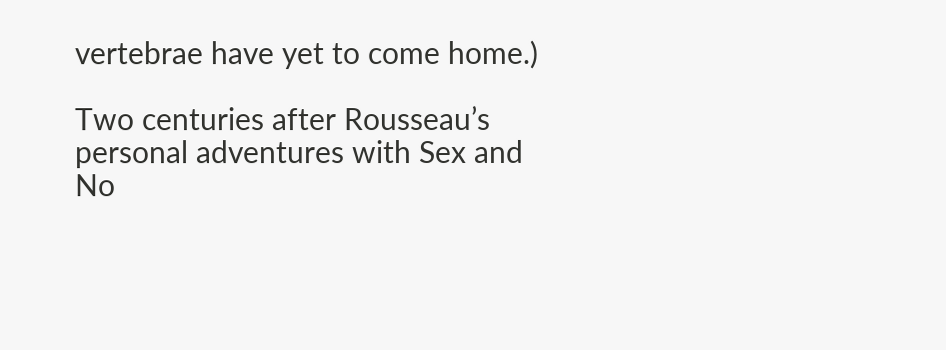vertebrae have yet to come home.)

Two centuries after Rousseau’s personal adventures with Sex and No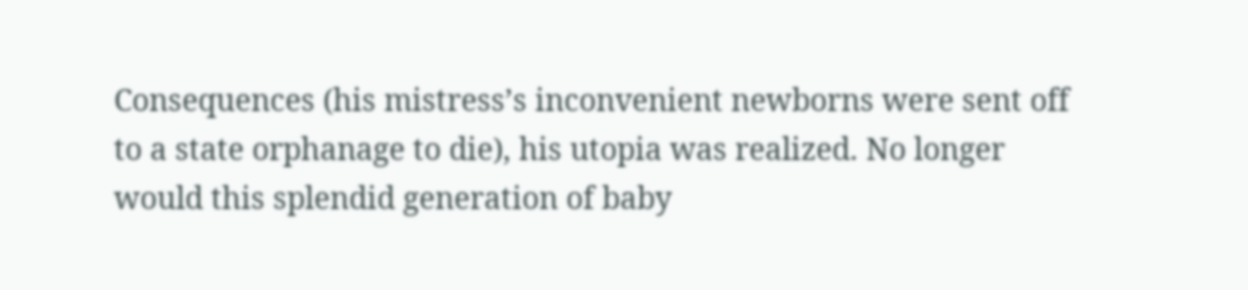Consequences (his mistress’s inconvenient newborns were sent off to a state orphanage to die), his utopia was realized. No longer would this splendid generation of baby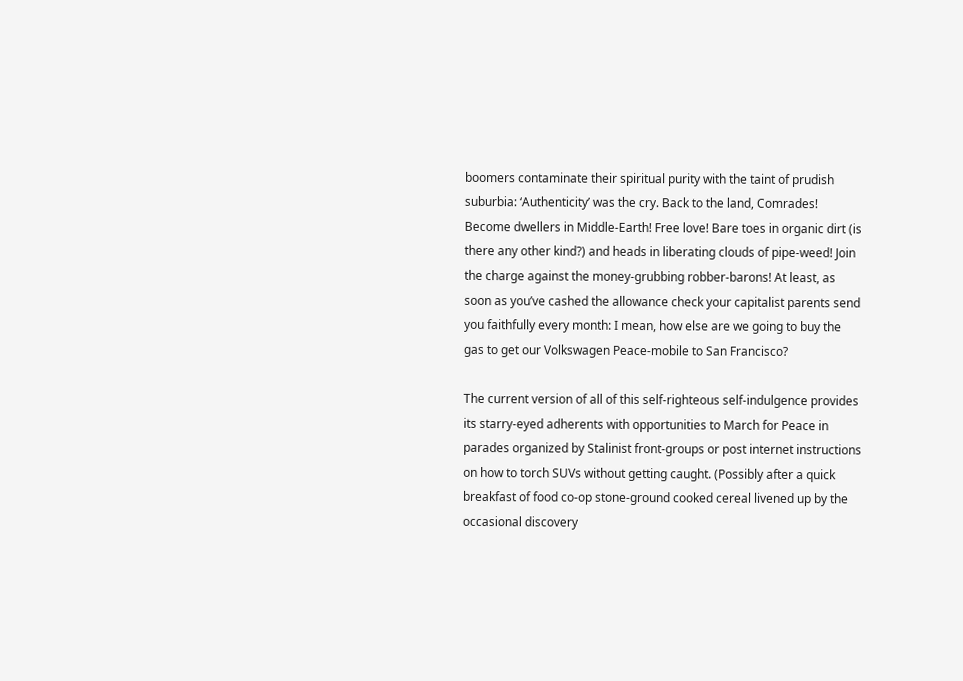boomers contaminate their spiritual purity with the taint of prudish suburbia: ‘Authenticity’ was the cry. Back to the land, Comrades! Become dwellers in Middle-Earth! Free love! Bare toes in organic dirt (is there any other kind?) and heads in liberating clouds of pipe-weed! Join the charge against the money-grubbing robber-barons! At least, as soon as you’ve cashed the allowance check your capitalist parents send you faithfully every month: I mean, how else are we going to buy the gas to get our Volkswagen Peace-mobile to San Francisco?

The current version of all of this self-righteous self-indulgence provides its starry-eyed adherents with opportunities to March for Peace in parades organized by Stalinist front-groups or post internet instructions on how to torch SUVs without getting caught. (Possibly after a quick breakfast of food co-op stone-ground cooked cereal livened up by the occasional discovery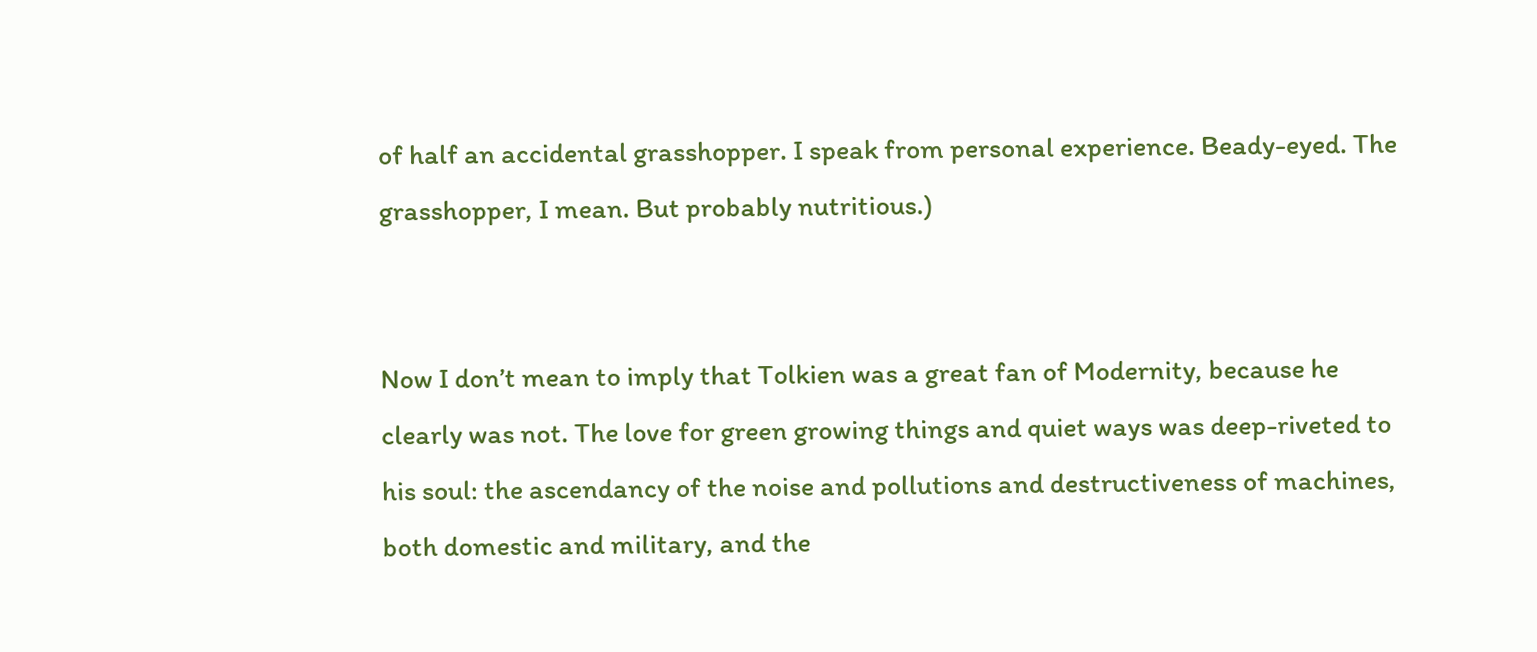of half an accidental grasshopper. I speak from personal experience. Beady-eyed. The grasshopper, I mean. But probably nutritious.)


Now I don’t mean to imply that Tolkien was a great fan of Modernity, because he clearly was not. The love for green growing things and quiet ways was deep-riveted to his soul: the ascendancy of the noise and pollutions and destructiveness of machines, both domestic and military, and the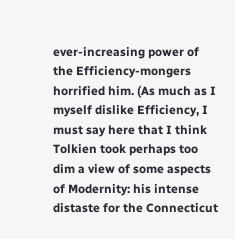ever-increasing power of the Efficiency-mongers horrified him. (As much as I myself dislike Efficiency, I must say here that I think Tolkien took perhaps too dim a view of some aspects of Modernity: his intense distaste for the Connecticut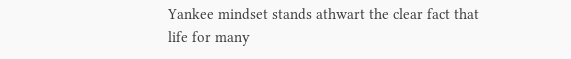Yankee mindset stands athwart the clear fact that life for many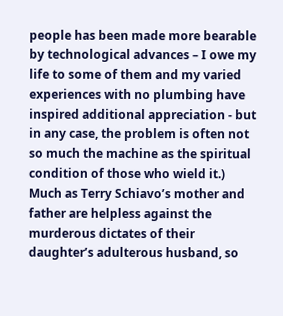people has been made more bearable by technological advances – I owe my life to some of them and my varied experiences with no plumbing have inspired additional appreciation - but in any case, the problem is often not so much the machine as the spiritual condition of those who wield it.) Much as Terry Schiavo’s mother and father are helpless against the murderous dictates of their daughter’s adulterous husband, so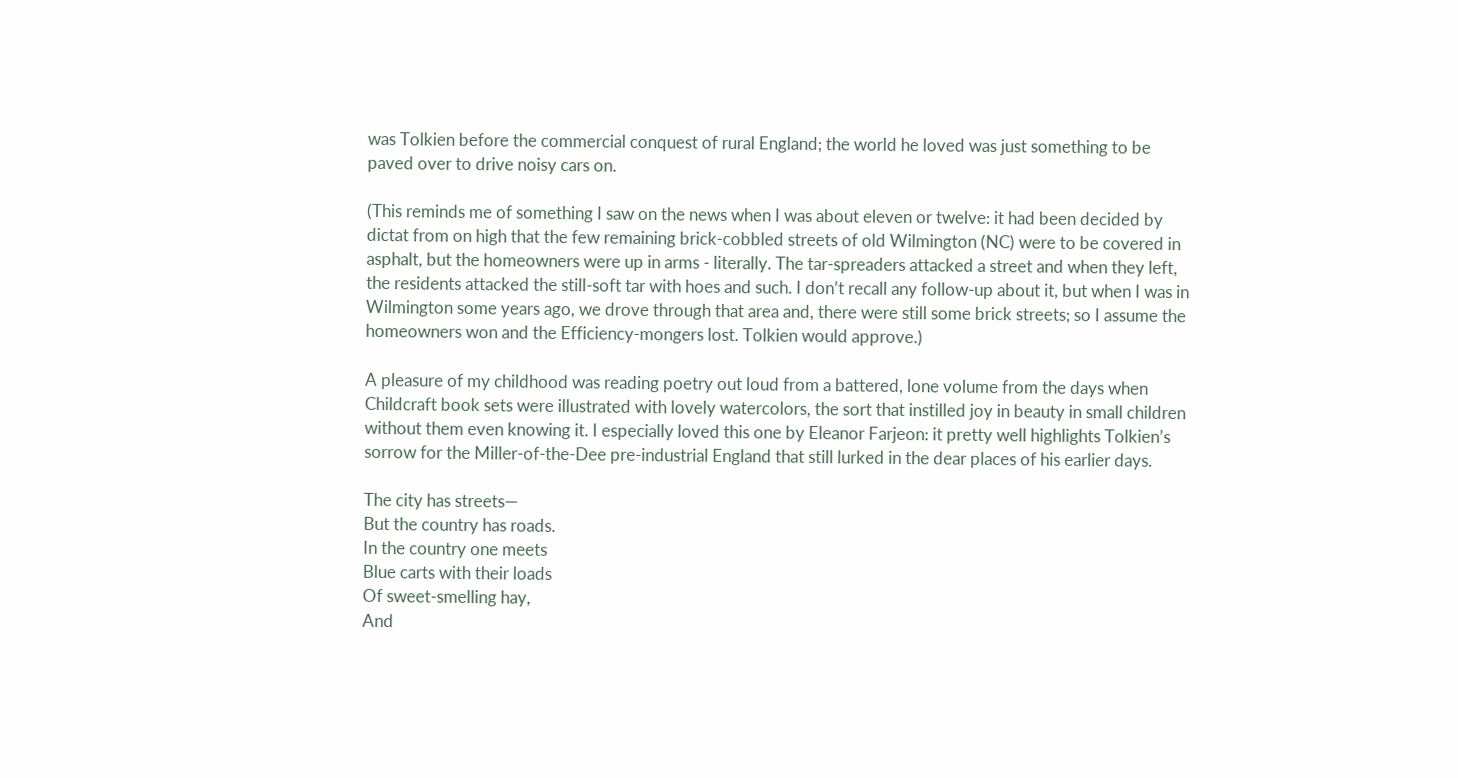was Tolkien before the commercial conquest of rural England; the world he loved was just something to be paved over to drive noisy cars on.

(This reminds me of something I saw on the news when I was about eleven or twelve: it had been decided by dictat from on high that the few remaining brick-cobbled streets of old Wilmington (NC) were to be covered in asphalt, but the homeowners were up in arms - literally. The tar-spreaders attacked a street and when they left, the residents attacked the still-soft tar with hoes and such. I don’t recall any follow-up about it, but when I was in Wilmington some years ago, we drove through that area and, there were still some brick streets; so I assume the homeowners won and the Efficiency-mongers lost. Tolkien would approve.)

A pleasure of my childhood was reading poetry out loud from a battered, lone volume from the days when Childcraft book sets were illustrated with lovely watercolors, the sort that instilled joy in beauty in small children without them even knowing it. I especially loved this one by Eleanor Farjeon: it pretty well highlights Tolkien’s sorrow for the Miller-of-the-Dee pre-industrial England that still lurked in the dear places of his earlier days.

The city has streets—
But the country has roads.
In the country one meets
Blue carts with their loads
Of sweet-smelling hay,
And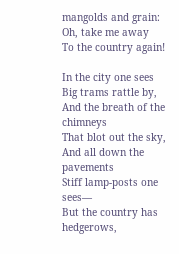mangolds and grain:
Oh, take me away
To the country again!

In the city one sees
Big trams rattle by,
And the breath of the chimneys
That blot out the sky,
And all down the pavements
Stiff lamp-posts one sees—
But the country has hedgerows,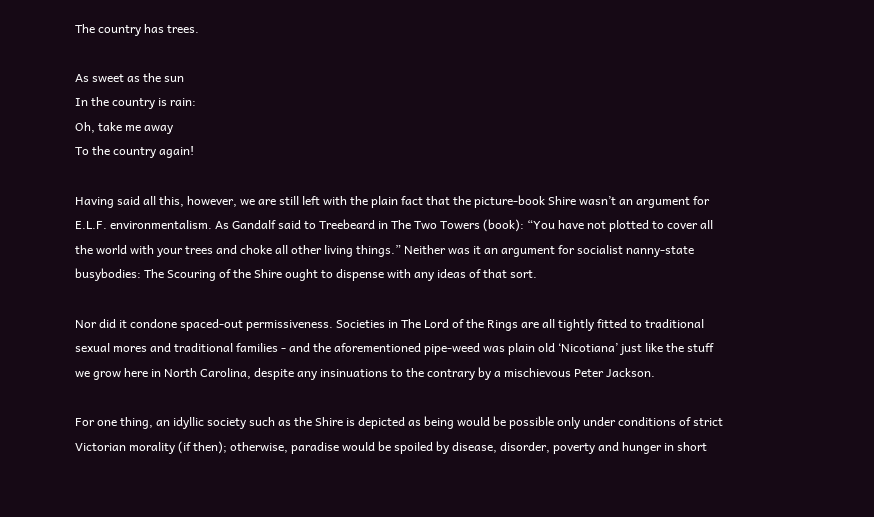The country has trees.

As sweet as the sun
In the country is rain:
Oh, take me away
To the country again!

Having said all this, however, we are still left with the plain fact that the picture-book Shire wasn’t an argument for E.L.F. environmentalism. As Gandalf said to Treebeard in The Two Towers (book): “You have not plotted to cover all the world with your trees and choke all other living things.” Neither was it an argument for socialist nanny-state busybodies: The Scouring of the Shire ought to dispense with any ideas of that sort.

Nor did it condone spaced-out permissiveness. Societies in The Lord of the Rings are all tightly fitted to traditional sexual mores and traditional families - and the aforementioned pipe-weed was plain old ‘Nicotiana’ just like the stuff we grow here in North Carolina, despite any insinuations to the contrary by a mischievous Peter Jackson.

For one thing, an idyllic society such as the Shire is depicted as being would be possible only under conditions of strict Victorian morality (if then); otherwise, paradise would be spoiled by disease, disorder, poverty and hunger in short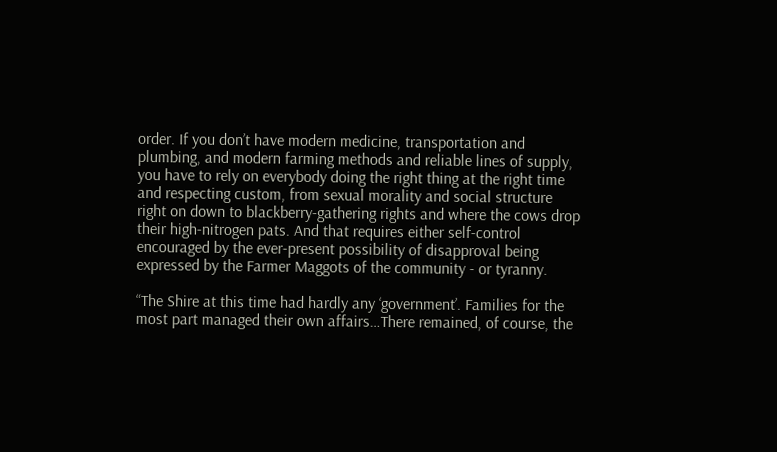order. If you don’t have modern medicine, transportation and plumbing, and modern farming methods and reliable lines of supply, you have to rely on everybody doing the right thing at the right time and respecting custom, from sexual morality and social structure right on down to blackberry-gathering rights and where the cows drop their high-nitrogen pats. And that requires either self-control encouraged by the ever-present possibility of disapproval being expressed by the Farmer Maggots of the community - or tyranny.

“The Shire at this time had hardly any ‘government’. Families for the most part managed their own affairs…There remained, of course, the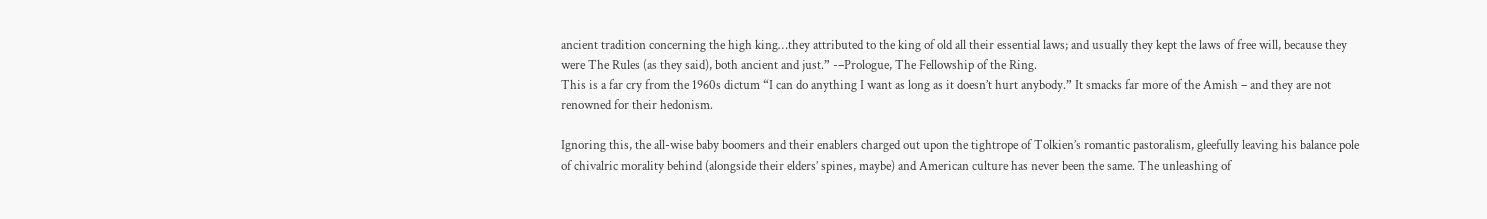ancient tradition concerning the high king…they attributed to the king of old all their essential laws; and usually they kept the laws of free will, because they were The Rules (as they said), both ancient and just.” -–Prologue, The Fellowship of the Ring.
This is a far cry from the 1960s dictum “I can do anything I want as long as it doesn’t hurt anybody.” It smacks far more of the Amish – and they are not renowned for their hedonism.

Ignoring this, the all-wise baby boomers and their enablers charged out upon the tightrope of Tolkien’s romantic pastoralism, gleefully leaving his balance pole of chivalric morality behind (alongside their elders’ spines, maybe) and American culture has never been the same. The unleashing of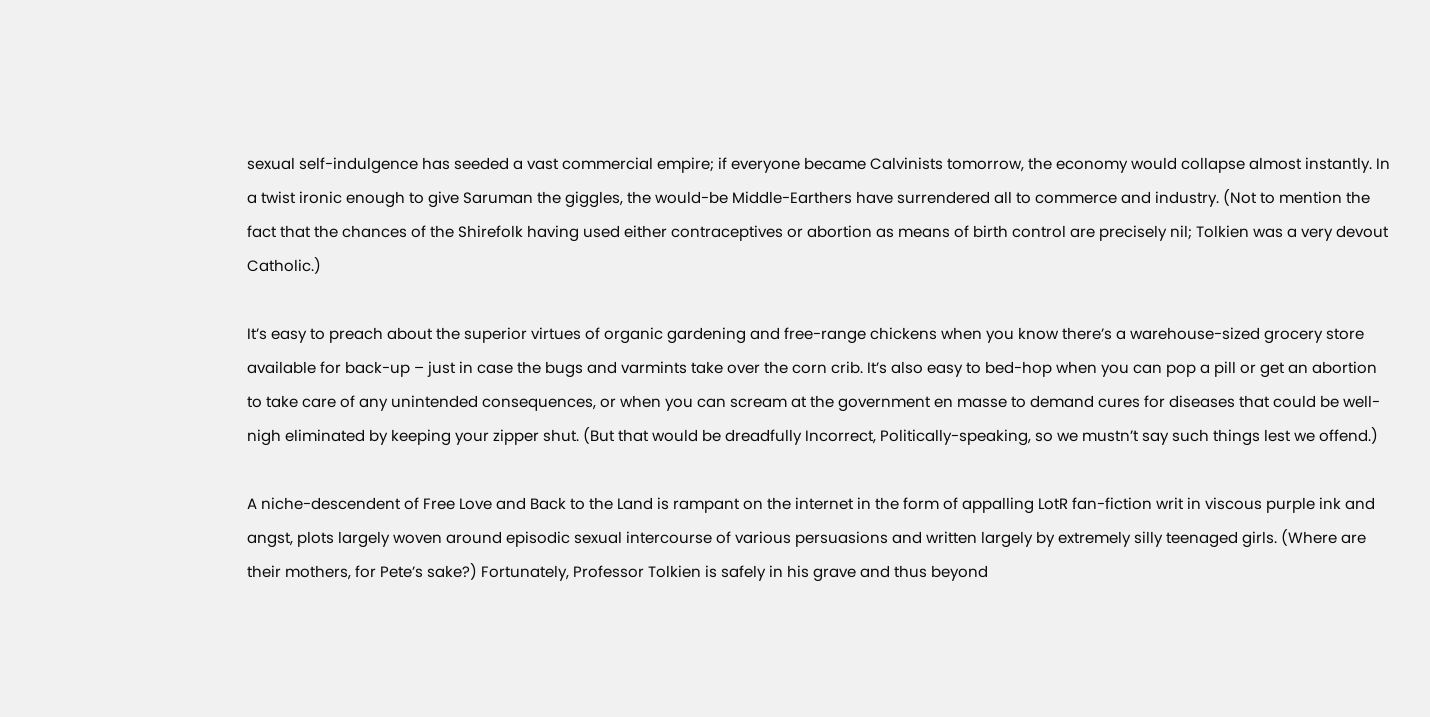sexual self-indulgence has seeded a vast commercial empire; if everyone became Calvinists tomorrow, the economy would collapse almost instantly. In a twist ironic enough to give Saruman the giggles, the would-be Middle-Earthers have surrendered all to commerce and industry. (Not to mention the fact that the chances of the Shirefolk having used either contraceptives or abortion as means of birth control are precisely nil; Tolkien was a very devout Catholic.)

It’s easy to preach about the superior virtues of organic gardening and free-range chickens when you know there’s a warehouse-sized grocery store available for back-up – just in case the bugs and varmints take over the corn crib. It’s also easy to bed-hop when you can pop a pill or get an abortion to take care of any unintended consequences, or when you can scream at the government en masse to demand cures for diseases that could be well-nigh eliminated by keeping your zipper shut. (But that would be dreadfully Incorrect, Politically-speaking, so we mustn’t say such things lest we offend.)

A niche-descendent of Free Love and Back to the Land is rampant on the internet in the form of appalling LotR fan-fiction writ in viscous purple ink and angst, plots largely woven around episodic sexual intercourse of various persuasions and written largely by extremely silly teenaged girls. (Where are their mothers, for Pete’s sake?) Fortunately, Professor Tolkien is safely in his grave and thus beyond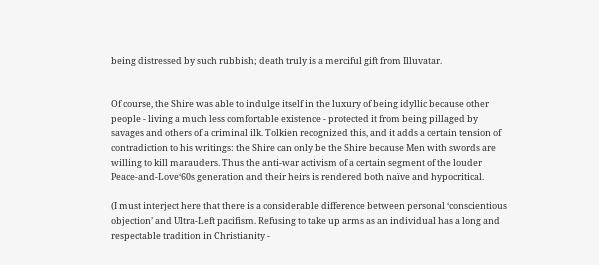being distressed by such rubbish; death truly is a merciful gift from Illuvatar.


Of course, the Shire was able to indulge itself in the luxury of being idyllic because other people - living a much less comfortable existence - protected it from being pillaged by savages and others of a criminal ilk. Tolkien recognized this, and it adds a certain tension of contradiction to his writings: the Shire can only be the Shire because Men with swords are willing to kill marauders. Thus the anti-war activism of a certain segment of the louder Peace-and-Love‘60s generation and their heirs is rendered both naïve and hypocritical.

(I must interject here that there is a considerable difference between personal ‘conscientious objection’ and Ultra-Left pacifism. Refusing to take up arms as an individual has a long and respectable tradition in Christianity -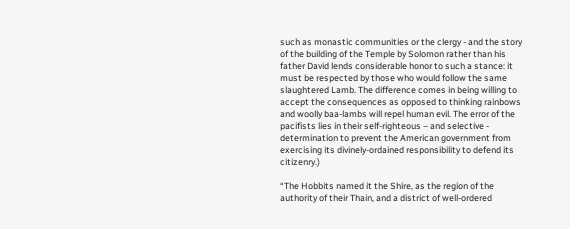such as monastic communities or the clergy - and the story of the building of the Temple by Solomon rather than his father David lends considerable honor to such a stance: it must be respected by those who would follow the same slaughtered Lamb. The difference comes in being willing to accept the consequences as opposed to thinking rainbows and woolly baa-lambs will repel human evil. The error of the pacifists lies in their self-righteous – and selective - determination to prevent the American government from exercising its divinely-ordained responsibility to defend its citizenry.)

“The Hobbits named it the Shire, as the region of the authority of their Thain, and a district of well-ordered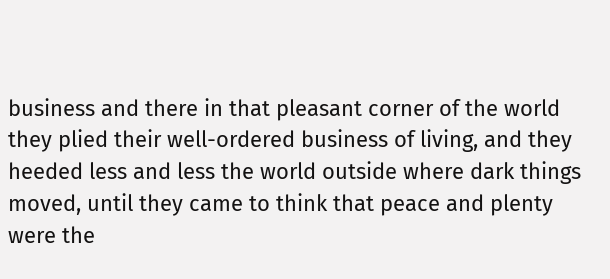business and there in that pleasant corner of the world they plied their well-ordered business of living, and they heeded less and less the world outside where dark things moved, until they came to think that peace and plenty were the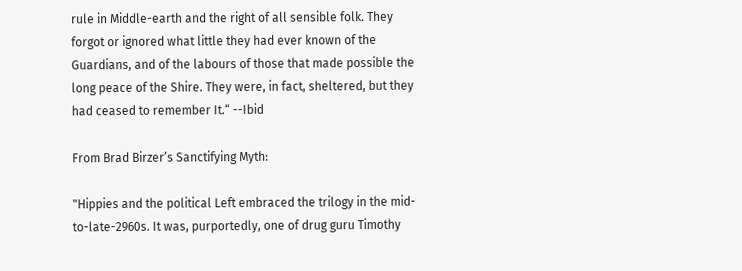rule in Middle-earth and the right of all sensible folk. They forgot or ignored what little they had ever known of the Guardians, and of the labours of those that made possible the long peace of the Shire. They were, in fact, sheltered, but they had ceased to remember It.“ --Ibid

From Brad Birzer’s Sanctifying Myth:

"Hippies and the political Left embraced the trilogy in the mid-to-late-2960s. It was, purportedly, one of drug guru Timothy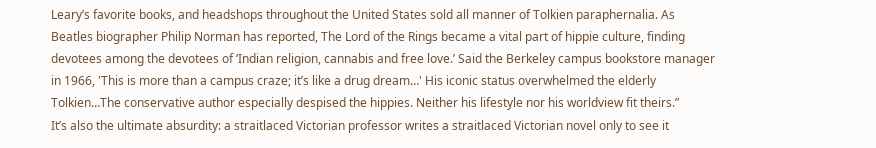Leary’s favorite books, and headshops throughout the United States sold all manner of Tolkien paraphernalia. As Beatles biographer Philip Norman has reported, The Lord of the Rings became a vital part of hippie culture, finding devotees among the devotees of ‘Indian religion, cannabis and free love.’ Said the Berkeley campus bookstore manager in 1966, 'This is more than a campus craze; it’s like a drug dream…' His iconic status overwhelmed the elderly Tolkien…The conservative author especially despised the hippies. Neither his lifestyle nor his worldview fit theirs.”
It’s also the ultimate absurdity: a straitlaced Victorian professor writes a straitlaced Victorian novel only to see it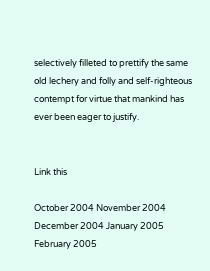selectively filleted to prettify the same old lechery and folly and self-righteous contempt for virtue that mankind has ever been eager to justify.


Link this

October 2004 November 2004 December 2004 January 2005 February 2005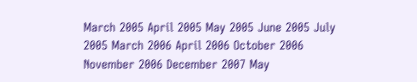March 2005 April 2005 May 2005 June 2005 July 2005 March 2006 April 2006 October 2006 November 2006 December 2007 May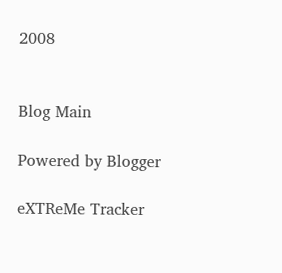2008


Blog Main

Powered by Blogger

eXTReMe Tracker